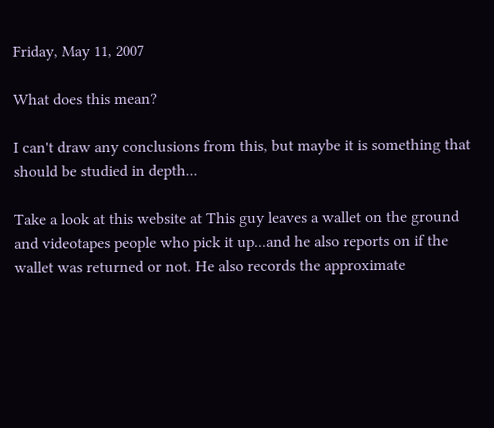Friday, May 11, 2007

What does this mean?

I can't draw any conclusions from this, but maybe it is something that should be studied in depth...

Take a look at this website at This guy leaves a wallet on the ground and videotapes people who pick it up...and he also reports on if the wallet was returned or not. He also records the approximate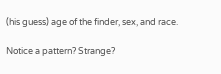(his guess) age of the finder, sex, and race.

Notice a pattern? Strange?